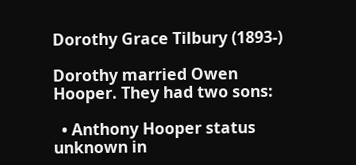Dorothy Grace Tilbury (1893-)

Dorothy married Owen Hooper. They had two sons:

  • Anthony Hooper status unknown in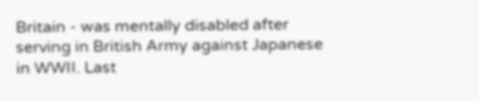Britain - was mentally disabled after serving in British Army against Japanese in WWII. Last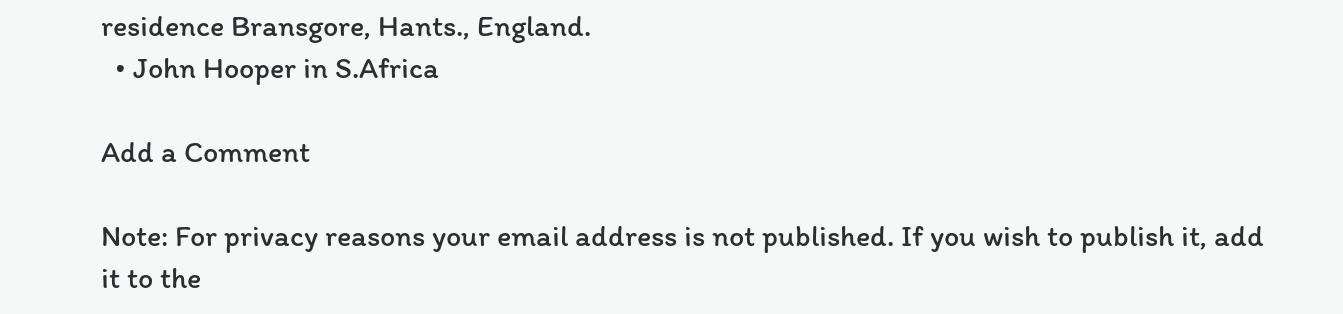residence Bransgore, Hants., England.
  • John Hooper in S.Africa

Add a Comment

Note: For privacy reasons your email address is not published. If you wish to publish it, add it to the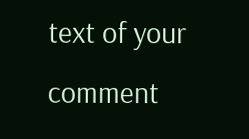text of your comment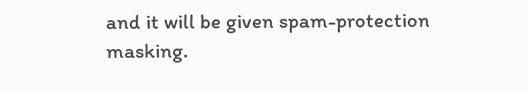and it will be given spam-protection masking.